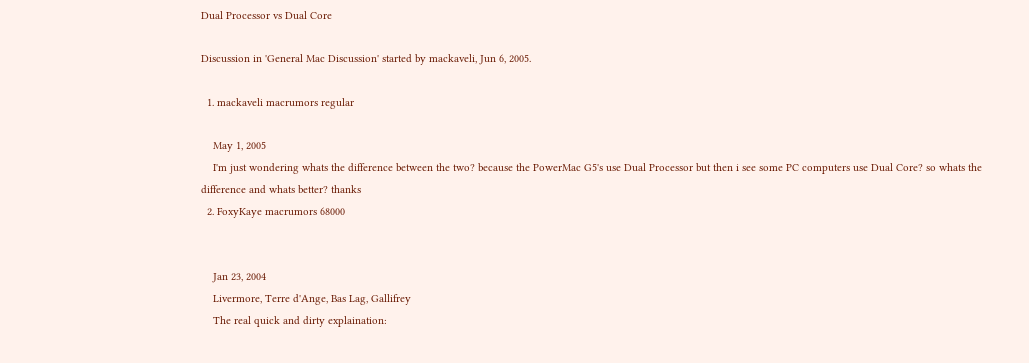Dual Processor vs Dual Core

Discussion in 'General Mac Discussion' started by mackaveli, Jun 6, 2005.

  1. mackaveli macrumors regular

    May 1, 2005
    I'm just wondering whats the difference between the two? because the PowerMac G5's use Dual Processor but then i see some PC computers use Dual Core? so whats the difference and whats better? thanks
  2. FoxyKaye macrumors 68000


    Jan 23, 2004
    Livermore, Terre d'Ange, Bas Lag, Gallifrey
    The real quick and dirty explaination: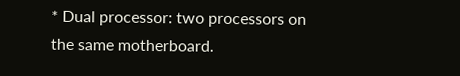* Dual processor: two processors on the same motherboard.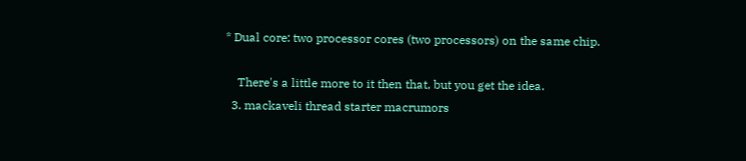* Dual core: two processor cores (two processors) on the same chip.

    There's a little more to it then that, but you get the idea.
  3. mackaveli thread starter macrumors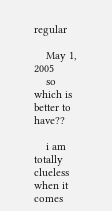regular

    May 1, 2005
    so which is better to have??

    i am totally clueless when it comes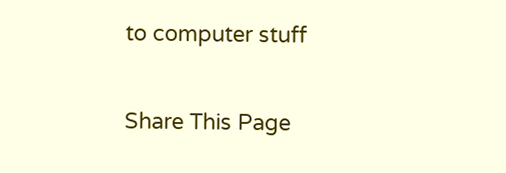to computer stuff

Share This Page